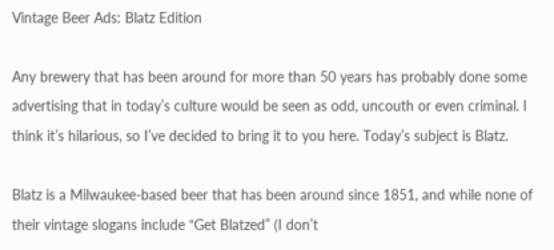Vintage Beer Ads: Blatz Edition

Any brewery that has been around for more than 50 years has probably done some advertising that in today’s culture would be seen as odd, uncouth or even criminal. I think it’s hilarious, so I’ve decided to bring it to you here. Today’s subject is Blatz.

Blatz is a Milwaukee-based beer that has been around since 1851, and while none of their vintage slogans include “Get Blatzed” (I don’t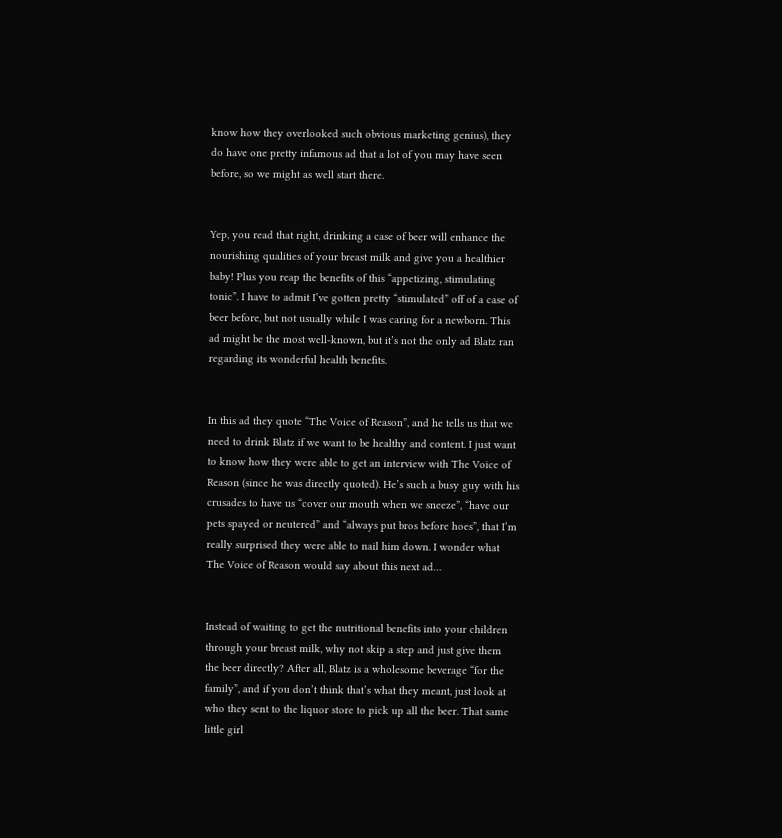know how they overlooked such obvious marketing genius), they do have one pretty infamous ad that a lot of you may have seen before, so we might as well start there.


Yep, you read that right, drinking a case of beer will enhance the nourishing qualities of your breast milk and give you a healthier baby! Plus you reap the benefits of this “appetizing, stimulating tonic”. I have to admit I’ve gotten pretty “stimulated” off of a case of beer before, but not usually while I was caring for a newborn. This ad might be the most well-known, but it’s not the only ad Blatz ran regarding its wonderful health benefits.


In this ad they quote “The Voice of Reason”, and he tells us that we need to drink Blatz if we want to be healthy and content. I just want to know how they were able to get an interview with The Voice of Reason (since he was directly quoted). He’s such a busy guy with his crusades to have us “cover our mouth when we sneeze”, “have our pets spayed or neutered” and “always put bros before hoes”, that I’m really surprised they were able to nail him down. I wonder what The Voice of Reason would say about this next ad…


Instead of waiting to get the nutritional benefits into your children through your breast milk, why not skip a step and just give them the beer directly? After all, Blatz is a wholesome beverage “for the family”, and if you don’t think that’s what they meant, just look at who they sent to the liquor store to pick up all the beer. That same little girl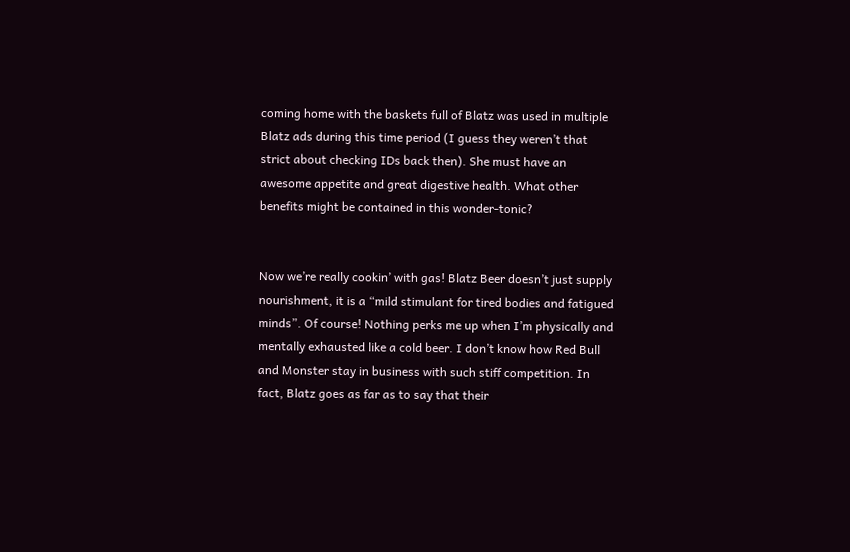coming home with the baskets full of Blatz was used in multiple Blatz ads during this time period (I guess they weren’t that strict about checking IDs back then). She must have an awesome appetite and great digestive health. What other benefits might be contained in this wonder-tonic?


Now we’re really cookin’ with gas! Blatz Beer doesn’t just supply nourishment, it is a “mild stimulant for tired bodies and fatigued minds”. Of course! Nothing perks me up when I’m physically and mentally exhausted like a cold beer. I don’t know how Red Bull and Monster stay in business with such stiff competition. In fact, Blatz goes as far as to say that their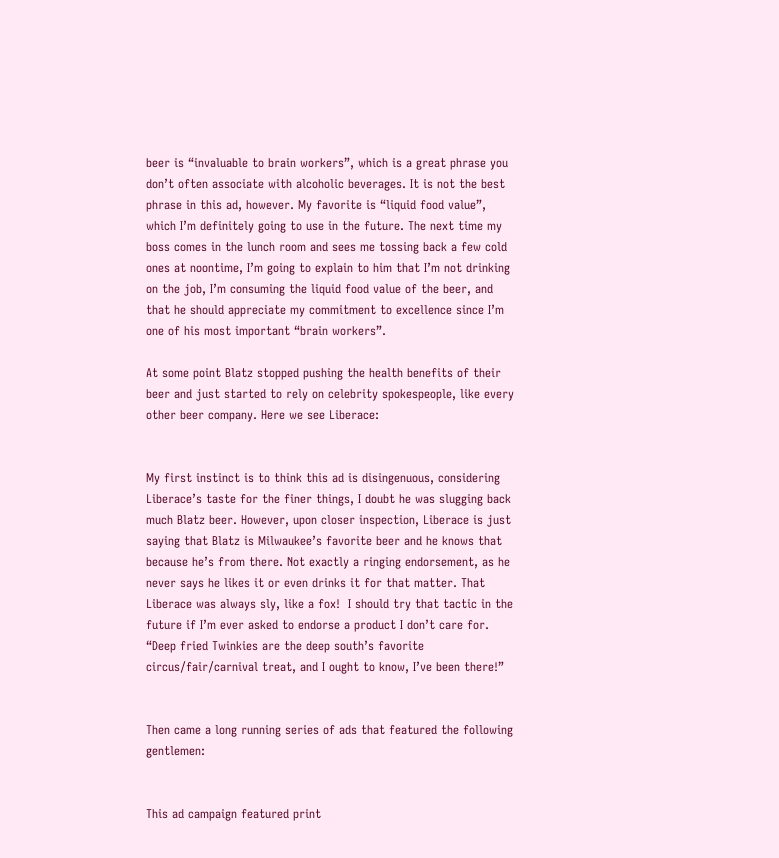beer is “invaluable to brain workers”, which is a great phrase you don’t often associate with alcoholic beverages. It is not the best phrase in this ad, however. My favorite is “liquid food value”, which I’m definitely going to use in the future. The next time my boss comes in the lunch room and sees me tossing back a few cold ones at noontime, I’m going to explain to him that I’m not drinking on the job, I’m consuming the liquid food value of the beer, and that he should appreciate my commitment to excellence since I’m one of his most important “brain workers”.

At some point Blatz stopped pushing the health benefits of their beer and just started to rely on celebrity spokespeople, like every other beer company. Here we see Liberace:


My first instinct is to think this ad is disingenuous, considering Liberace’s taste for the finer things, I doubt he was slugging back much Blatz beer. However, upon closer inspection, Liberace is just saying that Blatz is Milwaukee’s favorite beer and he knows that because he’s from there. Not exactly a ringing endorsement, as he never says he likes it or even drinks it for that matter. That Liberace was always sly, like a fox!  I should try that tactic in the future if I’m ever asked to endorse a product I don’t care for. “Deep fried Twinkies are the deep south’s favorite circus/fair/carnival treat, and I ought to know, I’ve been there!”


Then came a long running series of ads that featured the following gentlemen:


This ad campaign featured print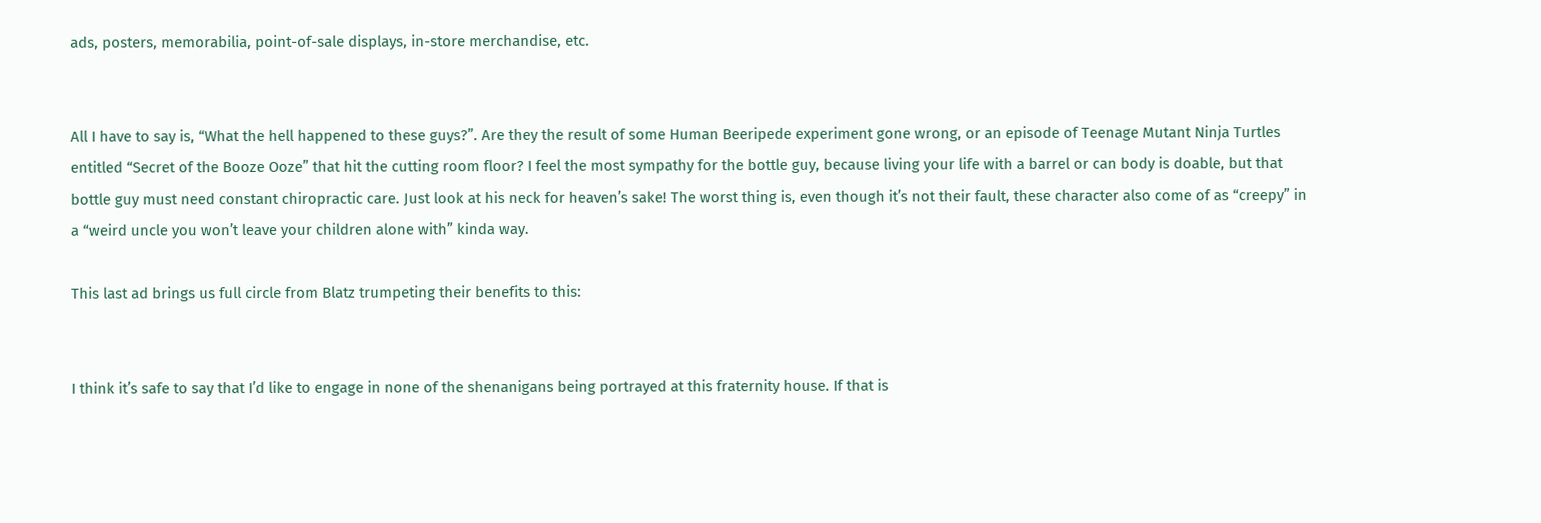ads, posters, memorabilia, point-of-sale displays, in-store merchandise, etc.


All I have to say is, “What the hell happened to these guys?”. Are they the result of some Human Beeripede experiment gone wrong, or an episode of Teenage Mutant Ninja Turtles entitled “Secret of the Booze Ooze” that hit the cutting room floor? I feel the most sympathy for the bottle guy, because living your life with a barrel or can body is doable, but that bottle guy must need constant chiropractic care. Just look at his neck for heaven’s sake! The worst thing is, even though it’s not their fault, these character also come of as “creepy” in a “weird uncle you won’t leave your children alone with” kinda way.

This last ad brings us full circle from Blatz trumpeting their benefits to this:


I think it’s safe to say that I’d like to engage in none of the shenanigans being portrayed at this fraternity house. If that is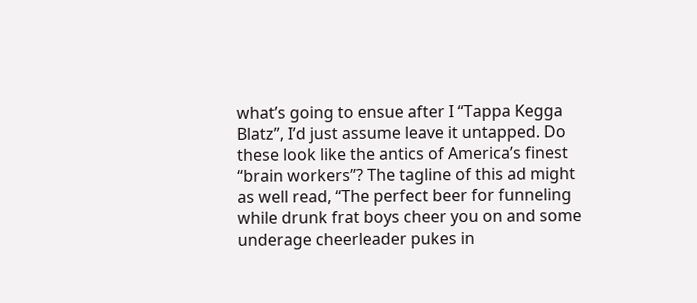what’s going to ensue after I “Tappa Kegga Blatz”, I’d just assume leave it untapped. Do these look like the antics of America’s finest “brain workers”? The tagline of this ad might as well read, “The perfect beer for funneling while drunk frat boys cheer you on and some underage cheerleader pukes in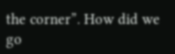the corner”. How did we go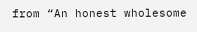from “An honest wholesome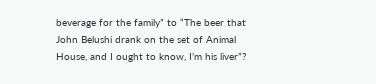beverage for the family” to “The beer that John Belushi drank on the set of Animal House, and I ought to know, I’m his liver”?